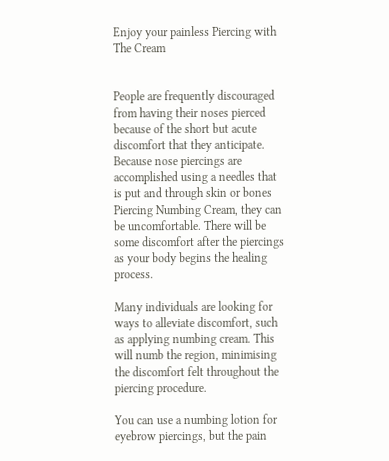Enjoy your painless Piercing with The Cream


People are frequently discouraged from having their noses pierced because of the short but acute discomfort that they anticipate. Because nose piercings are accomplished using a needles that is put and through skin or bones Piercing Numbing Cream, they can be uncomfortable. There will be some discomfort after the piercings as your body begins the healing process.

Many individuals are looking for ways to alleviate discomfort, such as applying numbing cream. This will numb the region, minimising the discomfort felt throughout the piercing procedure.

You can use a numbing lotion for eyebrow piercings, but the pain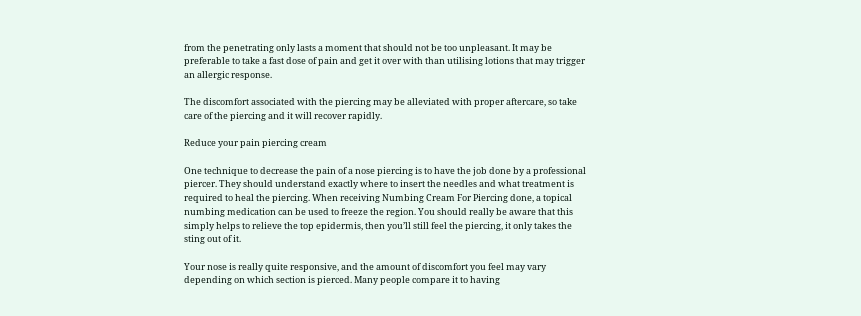from the penetrating only lasts a moment that should not be too unpleasant. It may be preferable to take a fast dose of pain and get it over with than utilising lotions that may trigger an allergic response.

The discomfort associated with the piercing may be alleviated with proper aftercare, so take care of the piercing and it will recover rapidly.

Reduce your pain piercing cream

One technique to decrease the pain of a nose piercing is to have the job done by a professional piercer. They should understand exactly where to insert the needles and what treatment is required to heal the piercing. When receiving Numbing Cream For Piercing done, a topical numbing medication can be used to freeze the region. You should really be aware that this simply helps to relieve the top epidermis, then you’ll still feel the piercing, it only takes the sting out of it.

Your nose is really quite responsive, and the amount of discomfort you feel may vary depending on which section is pierced. Many people compare it to having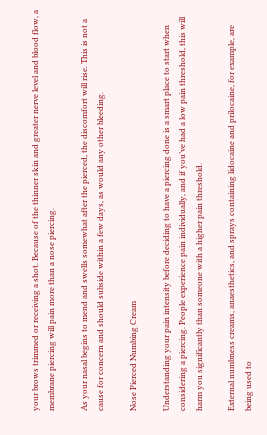your brows trimmed or receiving a shot. Because of the thinner skin and greater nerve level and blood flow, a membrane piercing will pain more than a nose piercing.

As your nasal begins to mend and swells somewhat after the pierced, the discomfort will rise. This is not a cause for concern and should subside within a few days, as would any other bleeding.

Nose Pierced Numbing Cream

Understanding your pain intensity before deciding to have a piercing done is a smart place to start when considering a piercing. People experience pain individually, and if you’ve had a low pain threshold, this will harm you significantly than someone with a higher pain threshold.

External numbness creams, anaesthetics, and sprays containing lidocaine and prilocaine, for example, are being used to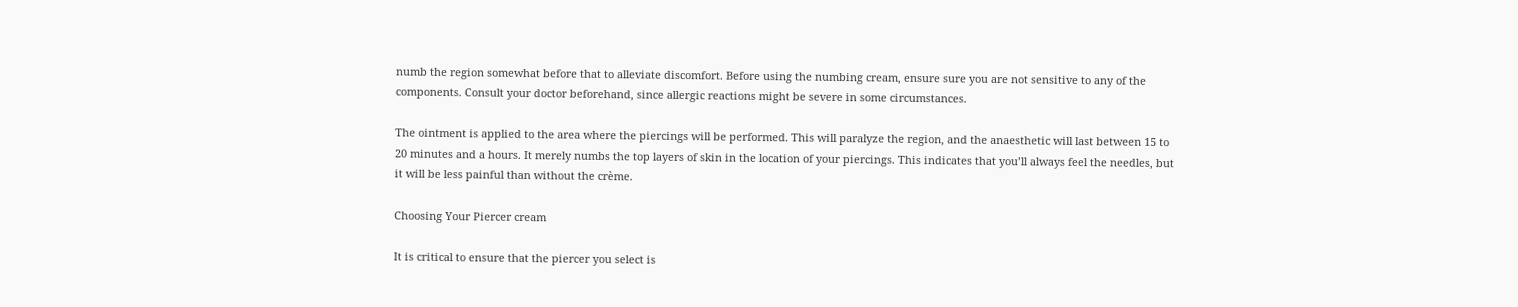numb the region somewhat before that to alleviate discomfort. Before using the numbing cream, ensure sure you are not sensitive to any of the components. Consult your doctor beforehand, since allergic reactions might be severe in some circumstances.

The ointment is applied to the area where the piercings will be performed. This will paralyze the region, and the anaesthetic will last between 15 to 20 minutes and a hours. It merely numbs the top layers of skin in the location of your piercings. This indicates that you’ll always feel the needles, but it will be less painful than without the crème.

Choosing Your Piercer cream

It is critical to ensure that the piercer you select is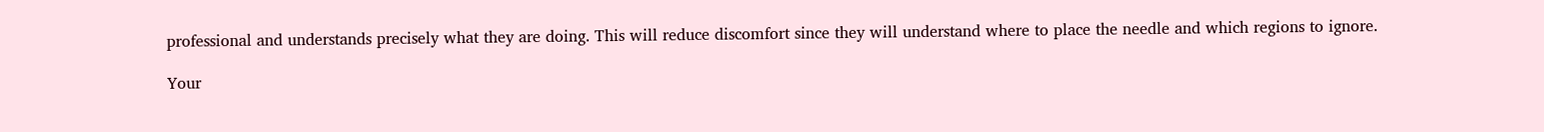professional and understands precisely what they are doing. This will reduce discomfort since they will understand where to place the needle and which regions to ignore.

Your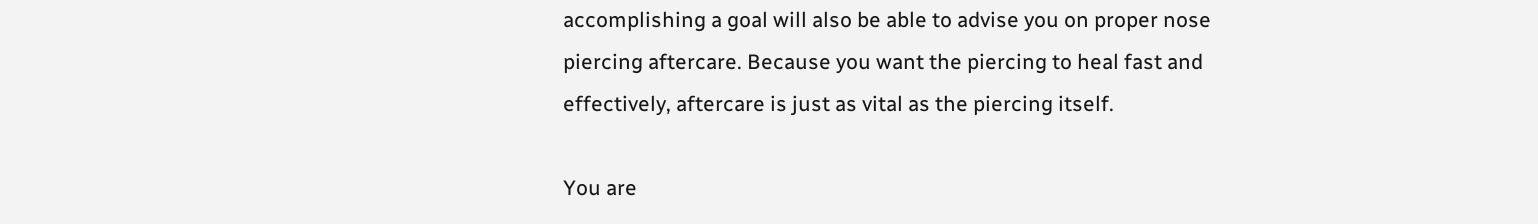accomplishing a goal will also be able to advise you on proper nose piercing aftercare. Because you want the piercing to heal fast and effectively, aftercare is just as vital as the piercing itself.

You are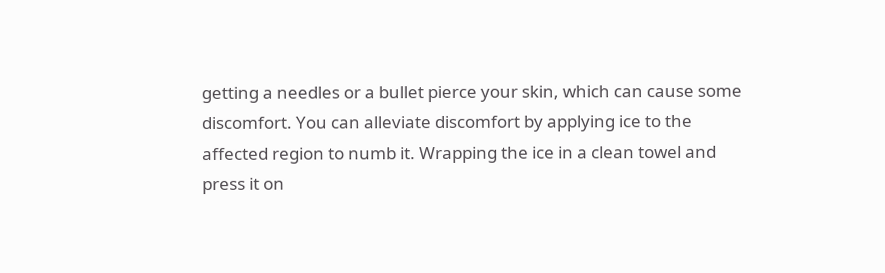getting a needles or a bullet pierce your skin, which can cause some discomfort. You can alleviate discomfort by applying ice to the affected region to numb it. Wrapping the ice in a clean towel and press it on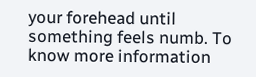your forehead until something feels numb. To know more information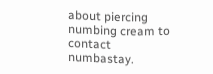about piercing numbing cream to contact numbastay.